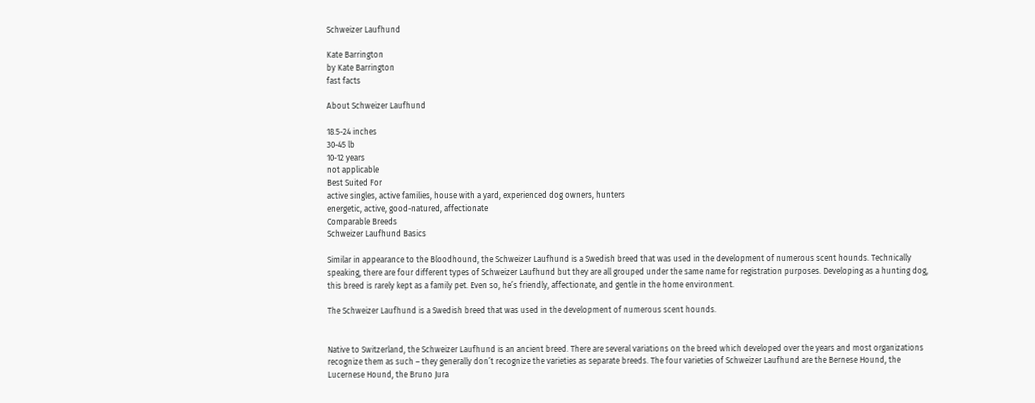Schweizer Laufhund

Kate Barrington
by Kate Barrington
fast facts

About Schweizer Laufhund

18.5-24 inches
30-45 lb
10-12 years
not applicable
Best Suited For
active singles, active families, house with a yard, experienced dog owners, hunters
energetic, active, good-natured, affectionate
Comparable Breeds
Schweizer Laufhund Basics

Similar in appearance to the Bloodhound, the Schweizer Laufhund is a Swedish breed that was used in the development of numerous scent hounds. Technically speaking, there are four different types of Schweizer Laufhund but they are all grouped under the same name for registration purposes. Developing as a hunting dog, this breed is rarely kept as a family pet. Even so, he’s friendly, affectionate, and gentle in the home environment.

The Schweizer Laufhund is a Swedish breed that was used in the development of numerous scent hounds.


Native to Switzerland, the Schweizer Laufhund is an ancient breed. There are several variations on the breed which developed over the years and most organizations recognize them as such – they generally don’t recognize the varieties as separate breeds. The four varieties of Schweizer Laufhund are the Bernese Hound, the Lucernese Hound, the Bruno Jura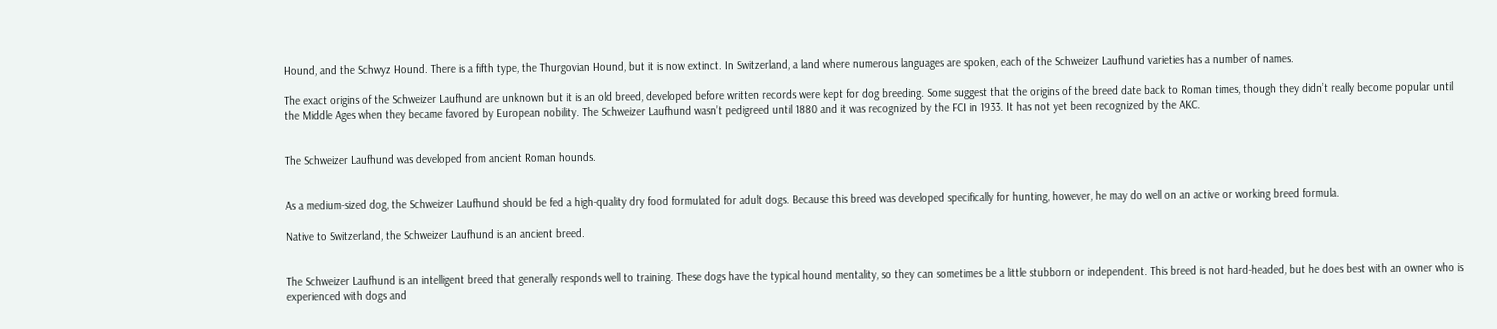Hound, and the Schwyz Hound. There is a fifth type, the Thurgovian Hound, but it is now extinct. In Switzerland, a land where numerous languages are spoken, each of the Schweizer Laufhund varieties has a number of names.

The exact origins of the Schweizer Laufhund are unknown but it is an old breed, developed before written records were kept for dog breeding. Some suggest that the origins of the breed date back to Roman times, though they didn’t really become popular until the Middle Ages when they became favored by European nobility. The Schweizer Laufhund wasn’t pedigreed until 1880 and it was recognized by the FCI in 1933. It has not yet been recognized by the AKC.


The Schweizer Laufhund was developed from ancient Roman hounds.


As a medium-sized dog, the Schweizer Laufhund should be fed a high-quality dry food formulated for adult dogs. Because this breed was developed specifically for hunting, however, he may do well on an active or working breed formula.

Native to Switzerland, the Schweizer Laufhund is an ancient breed.


The Schweizer Laufhund is an intelligent breed that generally responds well to training. These dogs have the typical hound mentality, so they can sometimes be a little stubborn or independent. This breed is not hard-headed, but he does best with an owner who is experienced with dogs and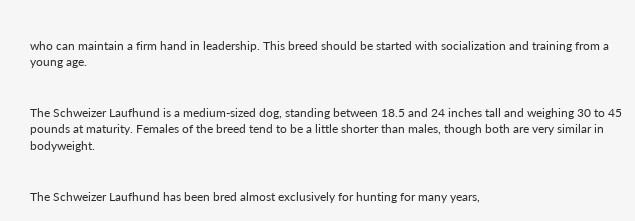who can maintain a firm hand in leadership. This breed should be started with socialization and training from a young age.


The Schweizer Laufhund is a medium-sized dog, standing between 18.5 and 24 inches tall and weighing 30 to 45 pounds at maturity. Females of the breed tend to be a little shorter than males, though both are very similar in bodyweight.


The Schweizer Laufhund has been bred almost exclusively for hunting for many years,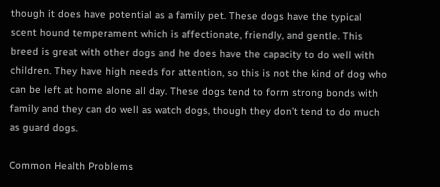though it does have potential as a family pet. These dogs have the typical scent hound temperament which is affectionate, friendly, and gentle. This breed is great with other dogs and he does have the capacity to do well with children. They have high needs for attention, so this is not the kind of dog who can be left at home alone all day. These dogs tend to form strong bonds with family and they can do well as watch dogs, though they don’t tend to do much as guard dogs.

Common Health Problems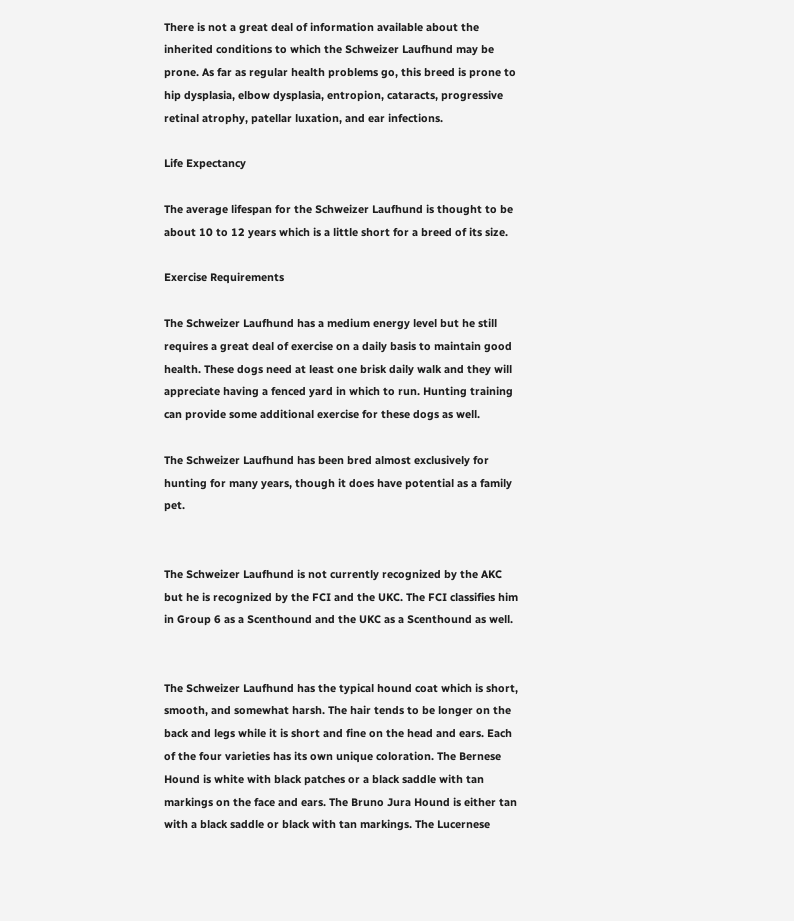There is not a great deal of information available about the inherited conditions to which the Schweizer Laufhund may be prone. As far as regular health problems go, this breed is prone to hip dysplasia, elbow dysplasia, entropion, cataracts, progressive retinal atrophy, patellar luxation, and ear infections.

Life Expectancy

The average lifespan for the Schweizer Laufhund is thought to be about 10 to 12 years which is a little short for a breed of its size.

Exercise Requirements

The Schweizer Laufhund has a medium energy level but he still requires a great deal of exercise on a daily basis to maintain good health. These dogs need at least one brisk daily walk and they will appreciate having a fenced yard in which to run. Hunting training can provide some additional exercise for these dogs as well.

The Schweizer Laufhund has been bred almost exclusively for hunting for many years, though it does have potential as a family pet.


The Schweizer Laufhund is not currently recognized by the AKC but he is recognized by the FCI and the UKC. The FCI classifies him in Group 6 as a Scenthound and the UKC as a Scenthound as well.


The Schweizer Laufhund has the typical hound coat which is short, smooth, and somewhat harsh. The hair tends to be longer on the back and legs while it is short and fine on the head and ears. Each of the four varieties has its own unique coloration. The Bernese Hound is white with black patches or a black saddle with tan markings on the face and ears. The Bruno Jura Hound is either tan with a black saddle or black with tan markings. The Lucernese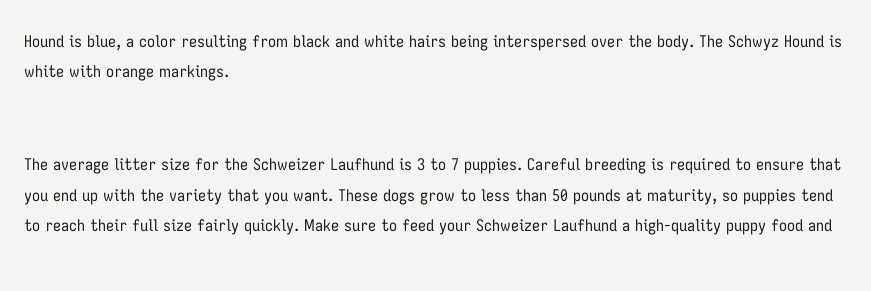Hound is blue, a color resulting from black and white hairs being interspersed over the body. The Schwyz Hound is white with orange markings.


The average litter size for the Schweizer Laufhund is 3 to 7 puppies. Careful breeding is required to ensure that you end up with the variety that you want. These dogs grow to less than 50 pounds at maturity, so puppies tend to reach their full size fairly quickly. Make sure to feed your Schweizer Laufhund a high-quality puppy food and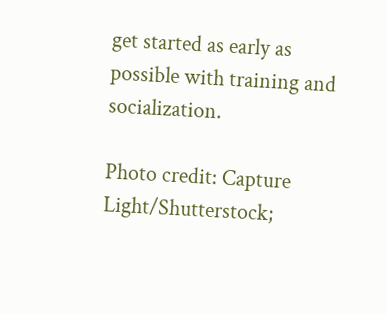get started as early as possible with training and socialization.

Photo credit: Capture Light/Shutterstock;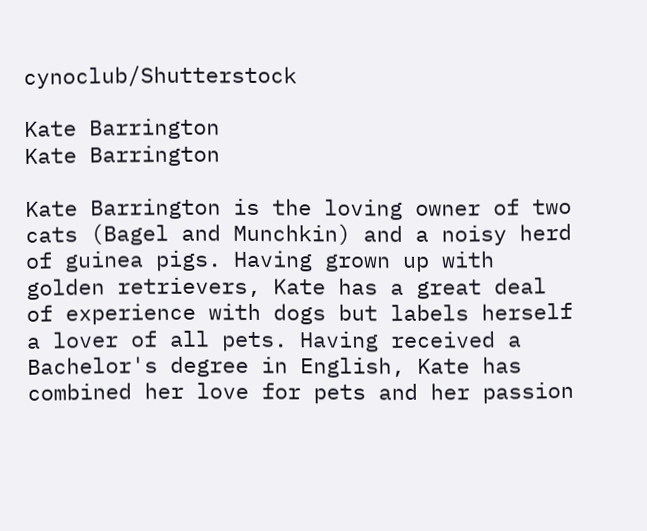cynoclub/Shutterstock

Kate Barrington
Kate Barrington

Kate Barrington is the loving owner of two cats (Bagel and Munchkin) and a noisy herd of guinea pigs. Having grown up with golden retrievers, Kate has a great deal of experience with dogs but labels herself a lover of all pets. Having received a Bachelor's degree in English, Kate has combined her love for pets and her passion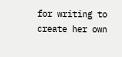for writing to create her own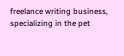freelance writing business, specializing in the pet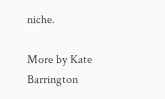niche.

More by Kate Barrington